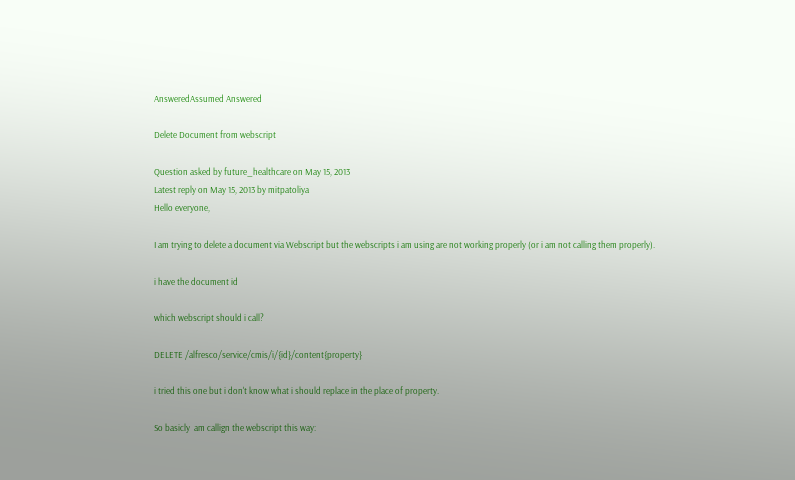AnsweredAssumed Answered

Delete Document from webscript

Question asked by future_healthcare on May 15, 2013
Latest reply on May 15, 2013 by mitpatoliya
Hello everyone,

I am trying to delete a document via Webscript but the webscripts i am using are not working properly (or i am not calling them properly).

i have the document id

which webscript should i call?

DELETE /alfresco/service/cmis/i/{id}/content{property}

i tried this one but i don't know what i should replace in the place of property.

So basicly  am callign the webscript this way: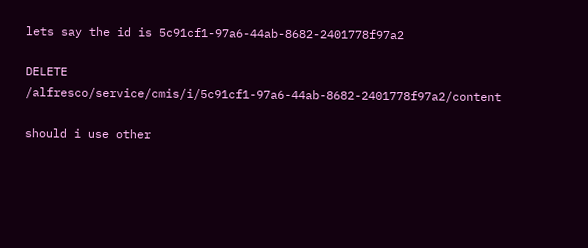lets say the id is 5c91cf1-97a6-44ab-8682-2401778f97a2

DELETE /alfresco/service/cmis/i/5c91cf1-97a6-44ab-8682-2401778f97a2/content

should i use other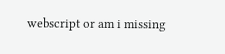webscript or am i missing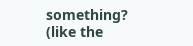something? (like the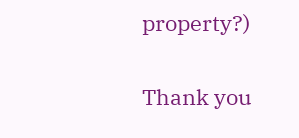property?)

Thank you